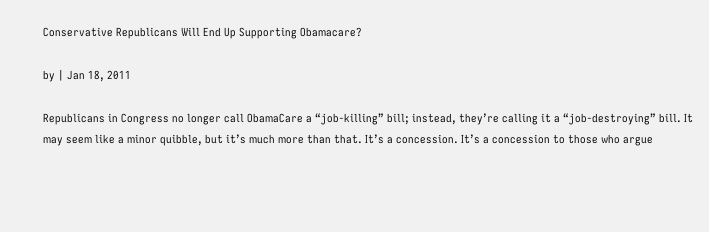Conservative Republicans Will End Up Supporting Obamacare?

by | Jan 18, 2011

Republicans in Congress no longer call ObamaCare a “job-killing” bill; instead, they’re calling it a “job-destroying” bill. It may seem like a minor quibble, but it’s much more than that. It’s a concession. It’s a concession to those who argue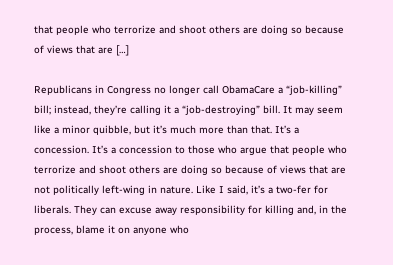that people who terrorize and shoot others are doing so because of views that are […]

Republicans in Congress no longer call ObamaCare a “job-killing” bill; instead, they’re calling it a “job-destroying” bill. It may seem like a minor quibble, but it’s much more than that. It’s a concession. It’s a concession to those who argue that people who terrorize and shoot others are doing so because of views that are not politically left-wing in nature. Like I said, it’s a two-fer for liberals. They can excuse away responsibility for killing and, in the process, blame it on anyone who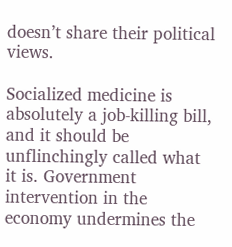doesn’t share their political views.

Socialized medicine is absolutely a job-killing bill, and it should be unflinchingly called what it is. Government intervention in the economy undermines the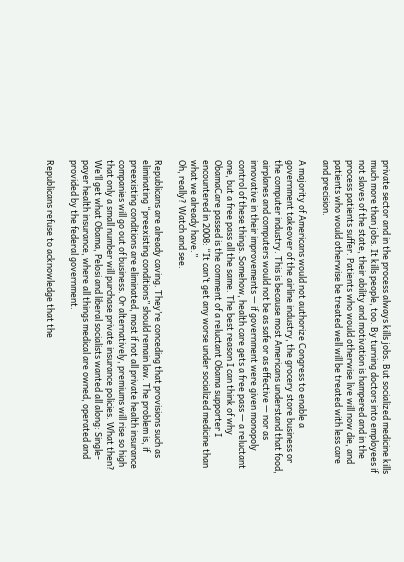private sector and in the process always kills jobs. But socialized medicine kills much more than jobs. It kills people, too. By turning doctors into employees if not slaves of the state, their ability and motivation is hampered and in the process patients suffer. Patients who would otherwise live will now die, and patients who would otherwise be treated well will be treated with less care and precision.

A majority of Americans would not authorize Congress to enable a government takeover of the airline industry, the grocery store business or the computer industry. This is because most Americans understand that food, airplanes and computers would not be as safe or as effective — nor as innovative in their improvements — if government were given monopoly control of these things. Somehow, health care gets a free pass — a reluctant one, but a free pass all the same. The best reason I can think of why ObamaCare passed is the comment of a reluctant Obama supporter I encountered in 2008: “It can’t get any worse under socialized medicine than what we already have.”
Oh, really? Watch and see.

Republicans are already caving. They’re conceding that provisions such as eliminating “preexisting conditions” should remain law. The problem is, if preexisting conditions are eliminated, most if not all private health insurance companies will go out of business. Or alternatively, premiums will rise so high that only a small number will purchase private insurance policies. What then? We’ll get what Obama, Pelosi and liberal socialists wanted all along: Single-payer health insurance, where all things medical are owned, operated and provided by the federal government.

Republicans refuse to acknowledge that the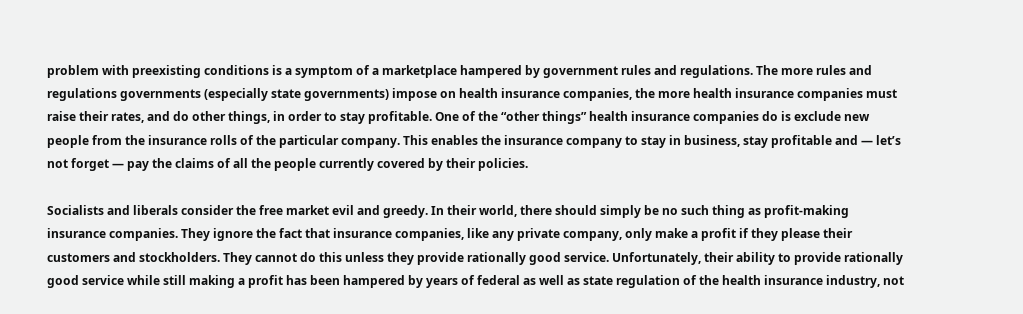problem with preexisting conditions is a symptom of a marketplace hampered by government rules and regulations. The more rules and regulations governments (especially state governments) impose on health insurance companies, the more health insurance companies must raise their rates, and do other things, in order to stay profitable. One of the “other things” health insurance companies do is exclude new people from the insurance rolls of the particular company. This enables the insurance company to stay in business, stay profitable and — let’s not forget — pay the claims of all the people currently covered by their policies.

Socialists and liberals consider the free market evil and greedy. In their world, there should simply be no such thing as profit-making insurance companies. They ignore the fact that insurance companies, like any private company, only make a profit if they please their customers and stockholders. They cannot do this unless they provide rationally good service. Unfortunately, their ability to provide rationally good service while still making a profit has been hampered by years of federal as well as state regulation of the health insurance industry, not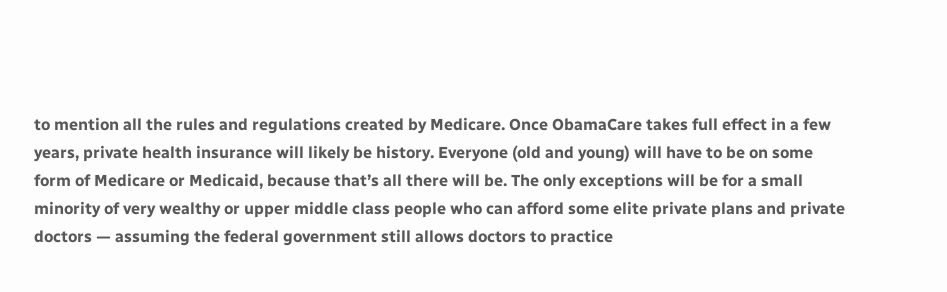to mention all the rules and regulations created by Medicare. Once ObamaCare takes full effect in a few years, private health insurance will likely be history. Everyone (old and young) will have to be on some form of Medicare or Medicaid, because that’s all there will be. The only exceptions will be for a small minority of very wealthy or upper middle class people who can afford some elite private plans and private doctors — assuming the federal government still allows doctors to practice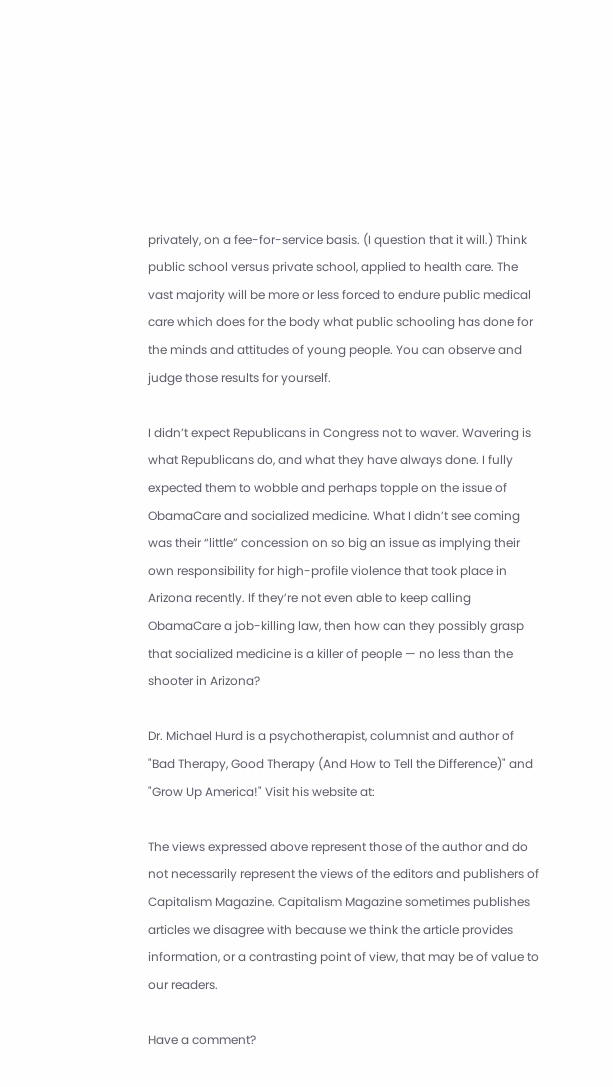privately, on a fee-for-service basis. (I question that it will.) Think public school versus private school, applied to health care. The vast majority will be more or less forced to endure public medical care which does for the body what public schooling has done for the minds and attitudes of young people. You can observe and judge those results for yourself.

I didn’t expect Republicans in Congress not to waver. Wavering is what Republicans do, and what they have always done. I fully expected them to wobble and perhaps topple on the issue of ObamaCare and socialized medicine. What I didn’t see coming was their “little” concession on so big an issue as implying their own responsibility for high-profile violence that took place in Arizona recently. If they’re not even able to keep calling ObamaCare a job-killing law, then how can they possibly grasp that socialized medicine is a killer of people — no less than the shooter in Arizona?

Dr. Michael Hurd is a psychotherapist, columnist and author of "Bad Therapy, Good Therapy (And How to Tell the Difference)" and "Grow Up America!" Visit his website at:

The views expressed above represent those of the author and do not necessarily represent the views of the editors and publishers of Capitalism Magazine. Capitalism Magazine sometimes publishes articles we disagree with because we think the article provides information, or a contrasting point of view, that may be of value to our readers.

Have a comment?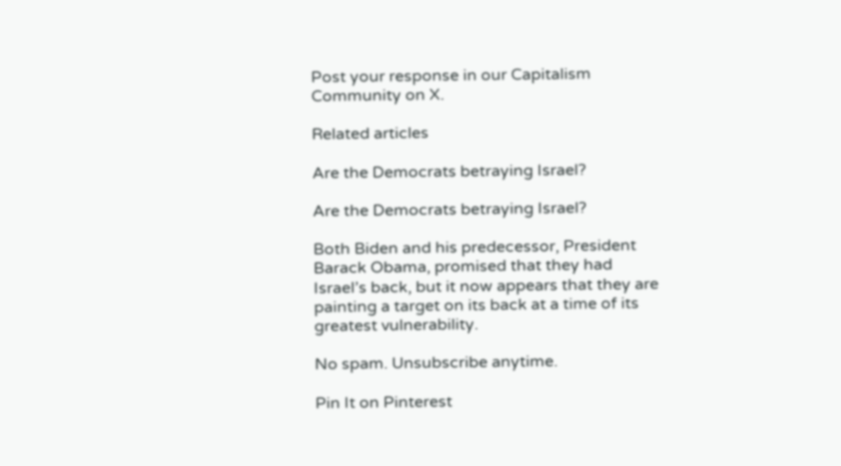Post your response in our Capitalism Community on X.

Related articles

Are the Democrats betraying Israel?

Are the Democrats betraying Israel?

Both Biden and his predecessor, President Barack Obama, promised that they had Israel’s back, but it now appears that they are painting a target on its back at a time of its greatest vulnerability.

No spam. Unsubscribe anytime.

Pin It on Pinterest